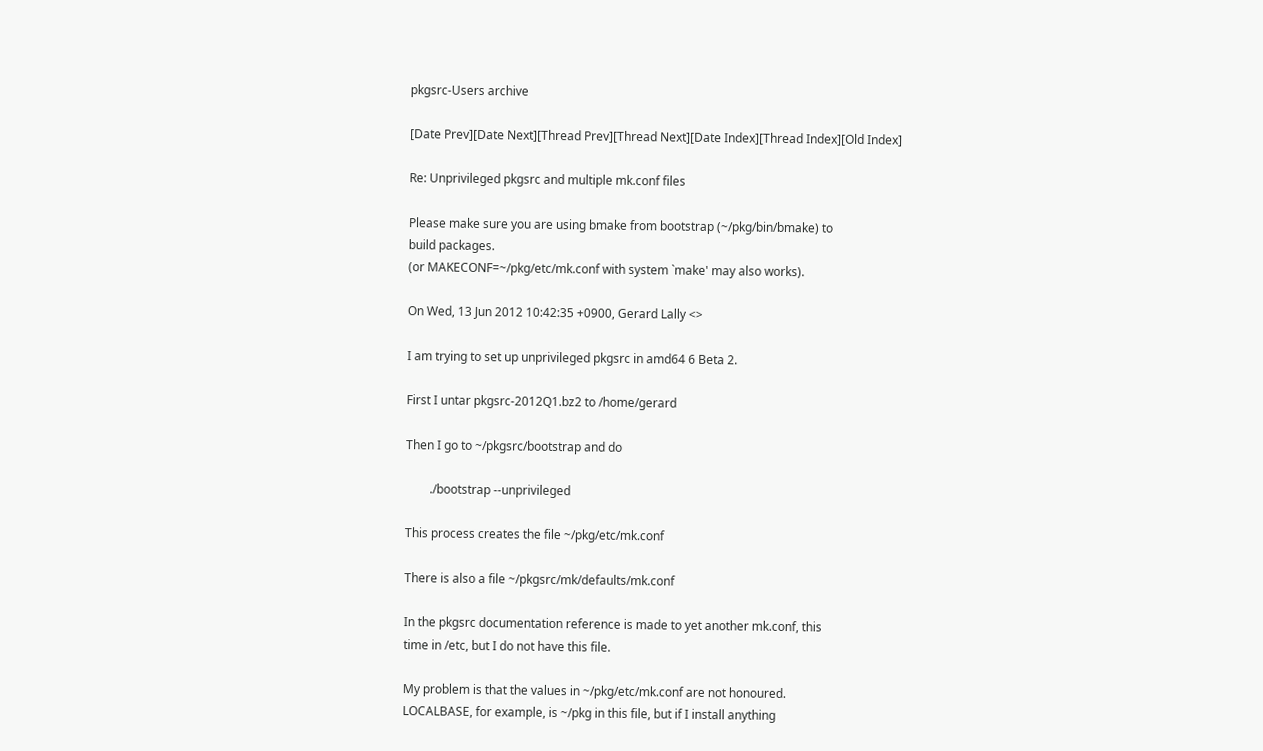pkgsrc-Users archive

[Date Prev][Date Next][Thread Prev][Thread Next][Date Index][Thread Index][Old Index]

Re: Unprivileged pkgsrc and multiple mk.conf files

Please make sure you are using bmake from bootstrap (~/pkg/bin/bmake) to
build packages.
(or MAKECONF=~/pkg/etc/mk.conf with system `make' may also works).

On Wed, 13 Jun 2012 10:42:35 +0900, Gerard Lally <>

I am trying to set up unprivileged pkgsrc in amd64 6 Beta 2.

First I untar pkgsrc-2012Q1.bz2 to /home/gerard

Then I go to ~/pkgsrc/bootstrap and do

        ./bootstrap --unprivileged

This process creates the file ~/pkg/etc/mk.conf

There is also a file ~/pkgsrc/mk/defaults/mk.conf

In the pkgsrc documentation reference is made to yet another mk.conf, this
time in /etc, but I do not have this file.

My problem is that the values in ~/pkg/etc/mk.conf are not honoured.
LOCALBASE, for example, is ~/pkg in this file, but if I install anything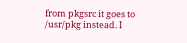from pkgsrc it goes to /usr/pkg instead. I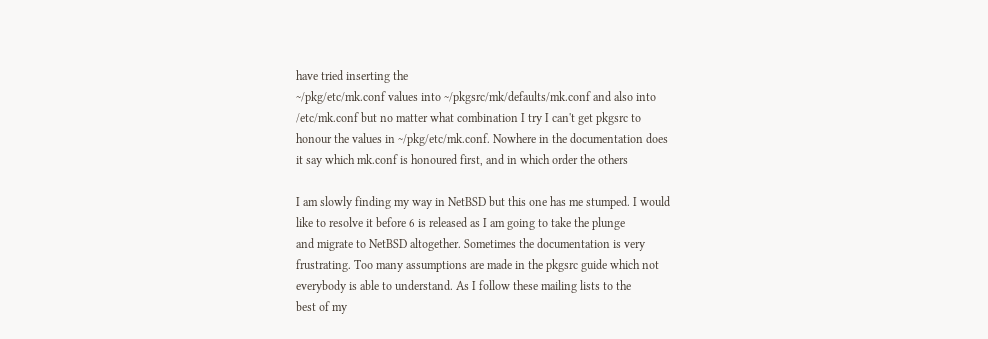have tried inserting the
~/pkg/etc/mk.conf values into ~/pkgsrc/mk/defaults/mk.conf and also into
/etc/mk.conf but no matter what combination I try I can't get pkgsrc to
honour the values in ~/pkg/etc/mk.conf. Nowhere in the documentation does
it say which mk.conf is honoured first, and in which order the others

I am slowly finding my way in NetBSD but this one has me stumped. I would
like to resolve it before 6 is released as I am going to take the plunge
and migrate to NetBSD altogether. Sometimes the documentation is very
frustrating. Too many assumptions are made in the pkgsrc guide which not
everybody is able to understand. As I follow these mailing lists to the
best of my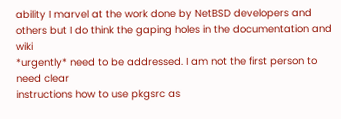ability I marvel at the work done by NetBSD developers and
others but I do think the gaping holes in the documentation and wiki
*urgently* need to be addressed. I am not the first person to need clear
instructions how to use pkgsrc as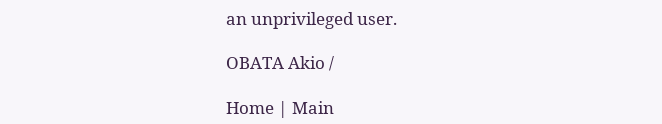an unprivileged user.

OBATA Akio /

Home | Main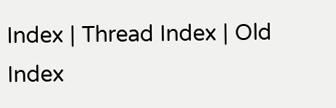Index | Thread Index | Old Index